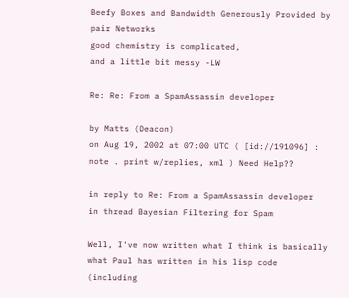Beefy Boxes and Bandwidth Generously Provided by pair Networks
good chemistry is complicated,
and a little bit messy -LW

Re: Re: From a SpamAssassin developer

by Matts (Deacon)
on Aug 19, 2002 at 07:00 UTC ( [id://191096] : note . print w/replies, xml ) Need Help??

in reply to Re: From a SpamAssassin developer
in thread Bayesian Filtering for Spam

Well, I've now written what I think is basically what Paul has written in his lisp code (including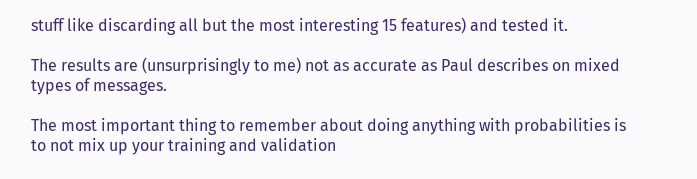stuff like discarding all but the most interesting 15 features) and tested it.

The results are (unsurprisingly to me) not as accurate as Paul describes on mixed types of messages.

The most important thing to remember about doing anything with probabilities is to not mix up your training and validation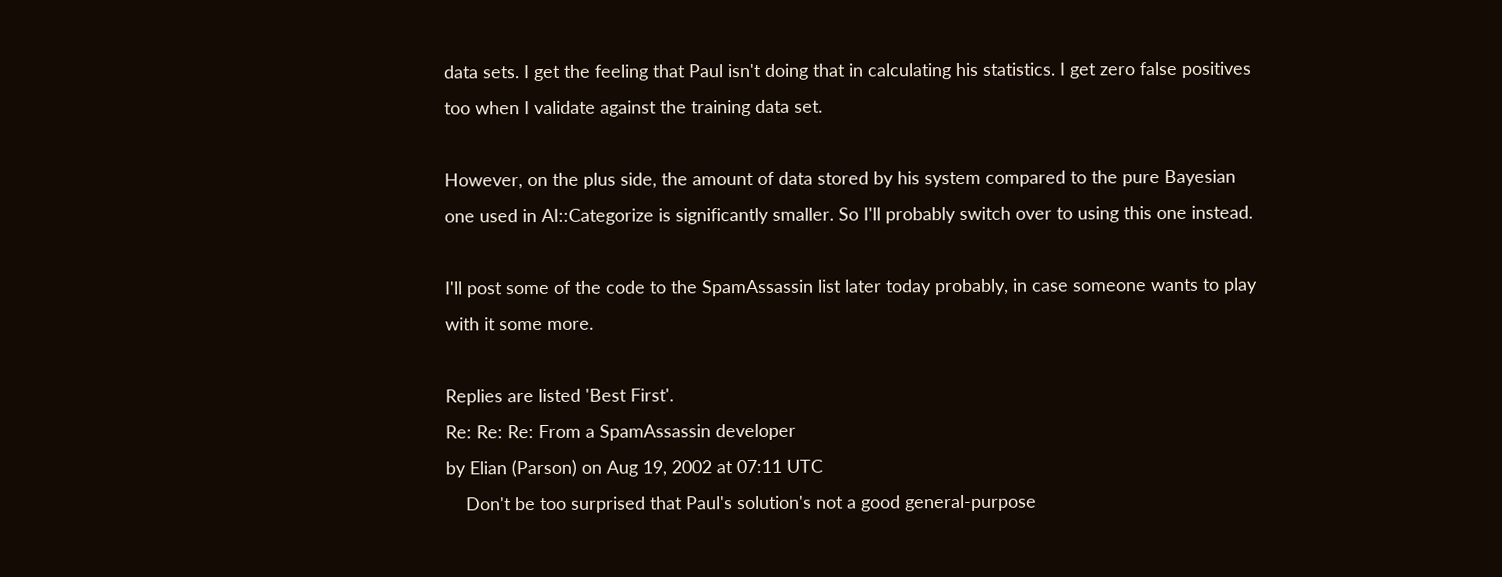data sets. I get the feeling that Paul isn't doing that in calculating his statistics. I get zero false positives too when I validate against the training data set.

However, on the plus side, the amount of data stored by his system compared to the pure Bayesian one used in AI::Categorize is significantly smaller. So I'll probably switch over to using this one instead.

I'll post some of the code to the SpamAssassin list later today probably, in case someone wants to play with it some more.

Replies are listed 'Best First'.
Re: Re: Re: From a SpamAssassin developer
by Elian (Parson) on Aug 19, 2002 at 07:11 UTC
    Don't be too surprised that Paul's solution's not a good general-purpose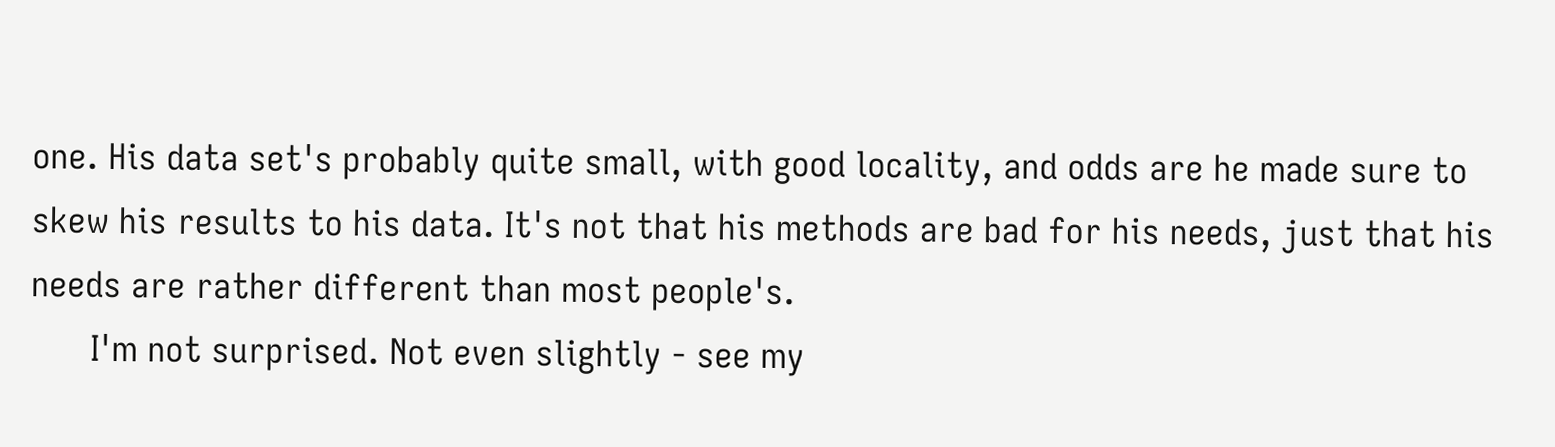one. His data set's probably quite small, with good locality, and odds are he made sure to skew his results to his data. It's not that his methods are bad for his needs, just that his needs are rather different than most people's.
      I'm not surprised. Not even slightly - see my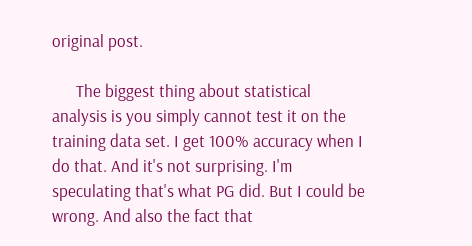original post.

      The biggest thing about statistical analysis is you simply cannot test it on the training data set. I get 100% accuracy when I do that. And it's not surprising. I'm speculating that's what PG did. But I could be wrong. And also the fact that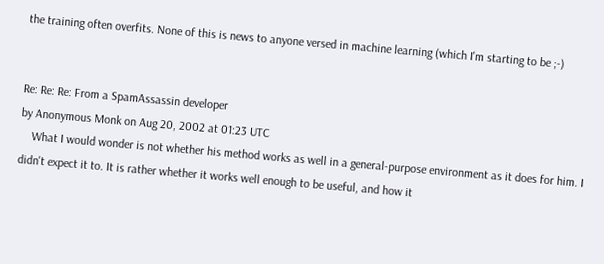the training often overfits. None of this is news to anyone versed in machine learning (which I'm starting to be ;-)


Re: Re: Re: From a SpamAssassin developer
by Anonymous Monk on Aug 20, 2002 at 01:23 UTC
    What I would wonder is not whether his method works as well in a general-purpose environment as it does for him. I didn't expect it to. It is rather whether it works well enough to be useful, and how it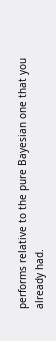performs relative to the pure Bayesian one that you already had.